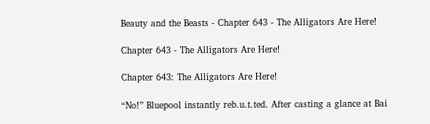Beauty and the Beasts - Chapter 643 - The Alligators Are Here!

Chapter 643 - The Alligators Are Here!

Chapter 643: The Alligators Are Here!

“No!” Bluepool instantly reb.u.t.ted. After casting a glance at Bai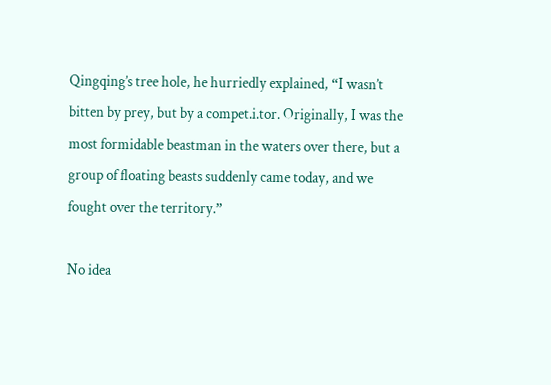Qingqing’s tree hole, he hurriedly explained, “I wasn’t bitten by prey, but by a compet.i.tor. Originally, I was the most formidable beastman in the waters over there, but a group of floating beasts suddenly came today, and we fought over the territory.”

No idea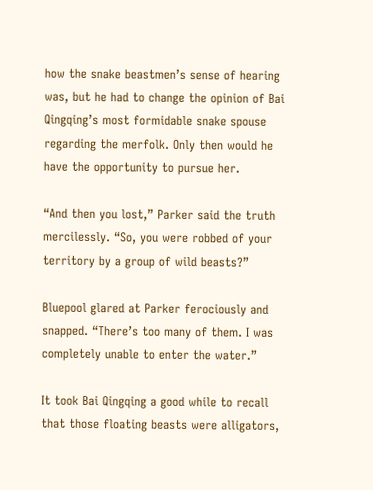how the snake beastmen’s sense of hearing was, but he had to change the opinion of Bai Qingqing’s most formidable snake spouse regarding the merfolk. Only then would he have the opportunity to pursue her.

“And then you lost,” Parker said the truth mercilessly. “So, you were robbed of your territory by a group of wild beasts?”

Bluepool glared at Parker ferociously and snapped. “There’s too many of them. I was completely unable to enter the water.”

It took Bai Qingqing a good while to recall that those floating beasts were alligators,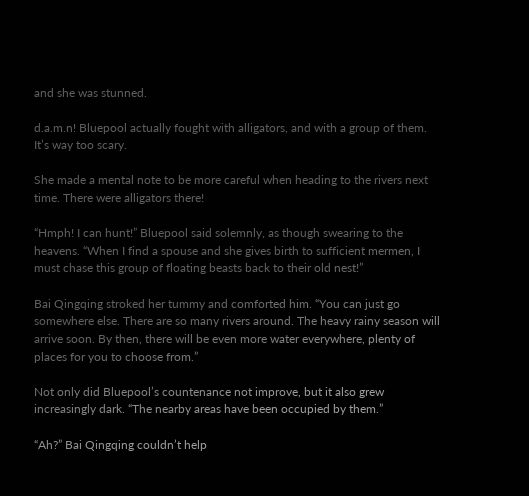and she was stunned.

d.a.m.n! Bluepool actually fought with alligators, and with a group of them. It’s way too scary.

She made a mental note to be more careful when heading to the rivers next time. There were alligators there!

“Hmph! I can hunt!” Bluepool said solemnly, as though swearing to the heavens. “When I find a spouse and she gives birth to sufficient mermen, I must chase this group of floating beasts back to their old nest!”

Bai Qingqing stroked her tummy and comforted him. “You can just go somewhere else. There are so many rivers around. The heavy rainy season will arrive soon. By then, there will be even more water everywhere, plenty of places for you to choose from.”

Not only did Bluepool’s countenance not improve, but it also grew increasingly dark. “The nearby areas have been occupied by them.”

“Ah?” Bai Qingqing couldn’t help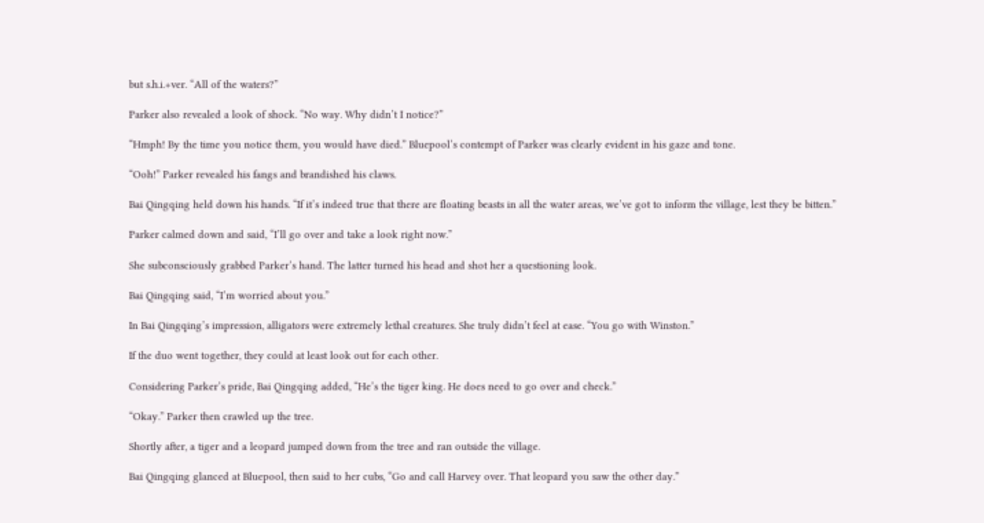but s.h.i.+ver. “All of the waters?”

Parker also revealed a look of shock. “No way. Why didn’t I notice?”

“Hmph! By the time you notice them, you would have died.” Bluepool’s contempt of Parker was clearly evident in his gaze and tone.

“Ooh!” Parker revealed his fangs and brandished his claws.

Bai Qingqing held down his hands. “If it’s indeed true that there are floating beasts in all the water areas, we’ve got to inform the village, lest they be bitten.”

Parker calmed down and said, “I’ll go over and take a look right now.”

She subconsciously grabbed Parker’s hand. The latter turned his head and shot her a questioning look.

Bai Qingqing said, “I’m worried about you.”

In Bai Qingqing’s impression, alligators were extremely lethal creatures. She truly didn’t feel at ease. “You go with Winston.”

If the duo went together, they could at least look out for each other.

Considering Parker’s pride, Bai Qingqing added, “He’s the tiger king. He does need to go over and check.”

“Okay.” Parker then crawled up the tree.

Shortly after, a tiger and a leopard jumped down from the tree and ran outside the village.

Bai Qingqing glanced at Bluepool, then said to her cubs, “Go and call Harvey over. That leopard you saw the other day.”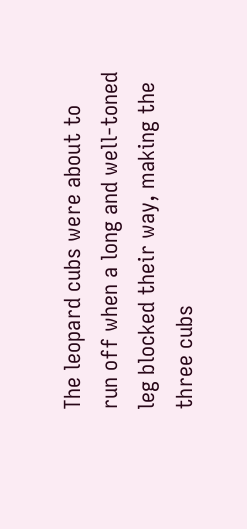The leopard cubs were about to run off when a long and well-toned leg blocked their way, making the three cubs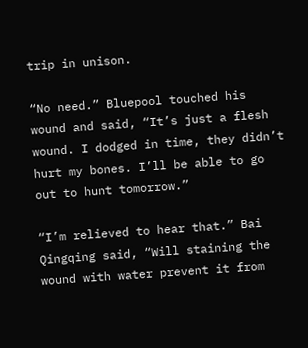trip in unison.

“No need.” Bluepool touched his wound and said, “It’s just a flesh wound. I dodged in time, they didn’t hurt my bones. I’ll be able to go out to hunt tomorrow.”

“I’m relieved to hear that.” Bai Qingqing said, “Will staining the wound with water prevent it from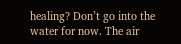healing? Don’t go into the water for now. The air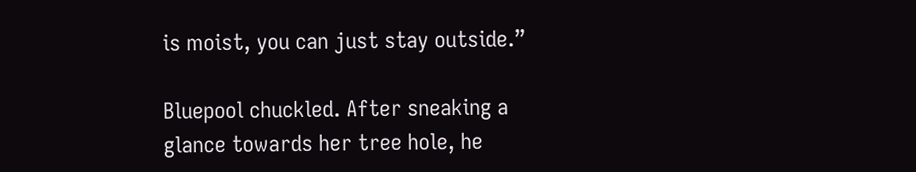is moist, you can just stay outside.”

Bluepool chuckled. After sneaking a glance towards her tree hole, he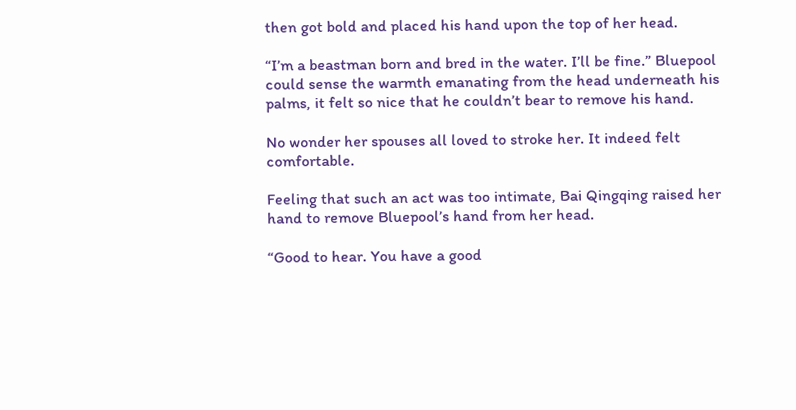then got bold and placed his hand upon the top of her head.

“I’m a beastman born and bred in the water. I’ll be fine.” Bluepool could sense the warmth emanating from the head underneath his palms, it felt so nice that he couldn’t bear to remove his hand.

No wonder her spouses all loved to stroke her. It indeed felt comfortable.

Feeling that such an act was too intimate, Bai Qingqing raised her hand to remove Bluepool’s hand from her head.

“Good to hear. You have a good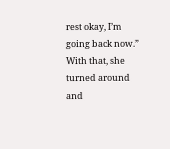rest okay, I’m going back now.” With that, she turned around and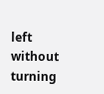left without turning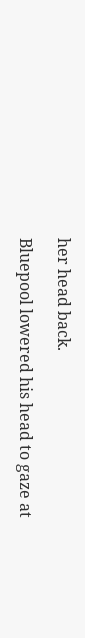her head back.

Bluepool lowered his head to gaze at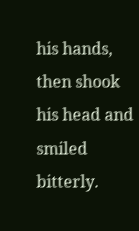his hands, then shook his head and smiled bitterly.